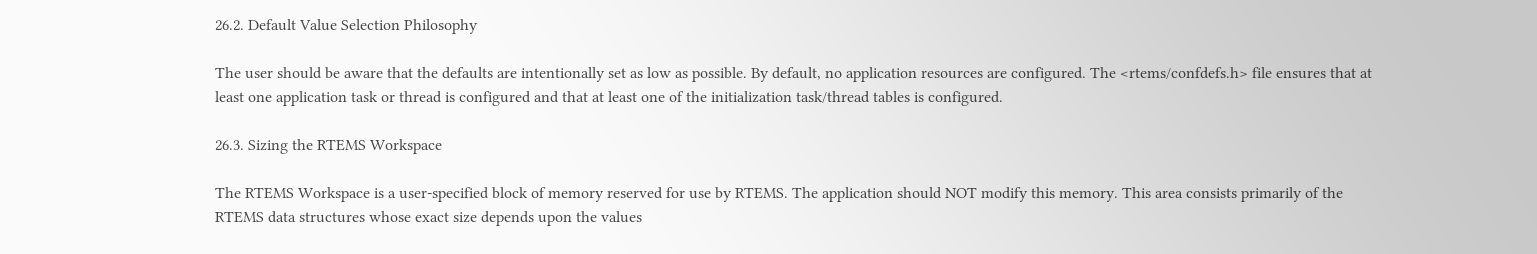26.2. Default Value Selection Philosophy

The user should be aware that the defaults are intentionally set as low as possible. By default, no application resources are configured. The <rtems/confdefs.h> file ensures that at least one application task or thread is configured and that at least one of the initialization task/thread tables is configured.

26.3. Sizing the RTEMS Workspace

The RTEMS Workspace is a user-specified block of memory reserved for use by RTEMS. The application should NOT modify this memory. This area consists primarily of the RTEMS data structures whose exact size depends upon the values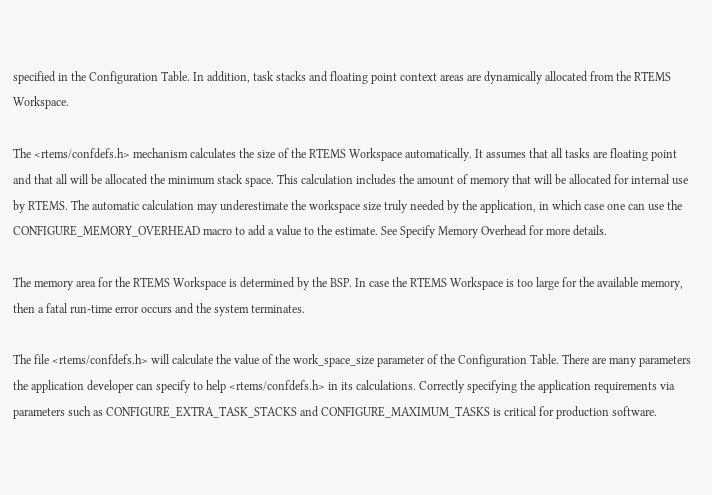specified in the Configuration Table. In addition, task stacks and floating point context areas are dynamically allocated from the RTEMS Workspace.

The <rtems/confdefs.h> mechanism calculates the size of the RTEMS Workspace automatically. It assumes that all tasks are floating point and that all will be allocated the minimum stack space. This calculation includes the amount of memory that will be allocated for internal use by RTEMS. The automatic calculation may underestimate the workspace size truly needed by the application, in which case one can use the CONFIGURE_MEMORY_OVERHEAD macro to add a value to the estimate. See Specify Memory Overhead for more details.

The memory area for the RTEMS Workspace is determined by the BSP. In case the RTEMS Workspace is too large for the available memory, then a fatal run-time error occurs and the system terminates.

The file <rtems/confdefs.h> will calculate the value of the work_space_size parameter of the Configuration Table. There are many parameters the application developer can specify to help <rtems/confdefs.h> in its calculations. Correctly specifying the application requirements via parameters such as CONFIGURE_EXTRA_TASK_STACKS and CONFIGURE_MAXIMUM_TASKS is critical for production software.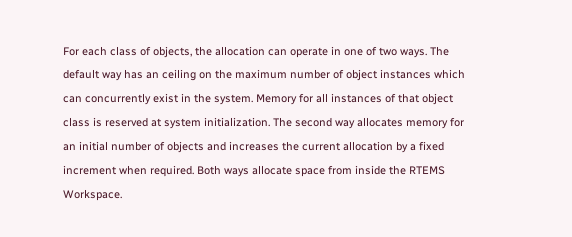For each class of objects, the allocation can operate in one of two ways. The default way has an ceiling on the maximum number of object instances which can concurrently exist in the system. Memory for all instances of that object class is reserved at system initialization. The second way allocates memory for an initial number of objects and increases the current allocation by a fixed increment when required. Both ways allocate space from inside the RTEMS Workspace.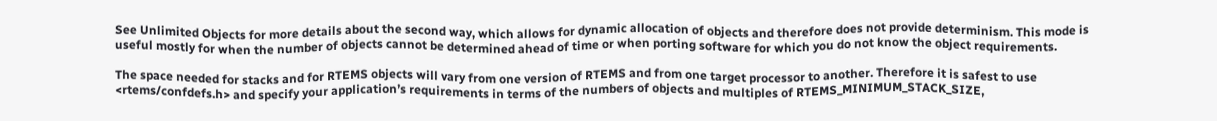See Unlimited Objects for more details about the second way, which allows for dynamic allocation of objects and therefore does not provide determinism. This mode is useful mostly for when the number of objects cannot be determined ahead of time or when porting software for which you do not know the object requirements.

The space needed for stacks and for RTEMS objects will vary from one version of RTEMS and from one target processor to another. Therefore it is safest to use <rtems/confdefs.h> and specify your application’s requirements in terms of the numbers of objects and multiples of RTEMS_MINIMUM_STACK_SIZE,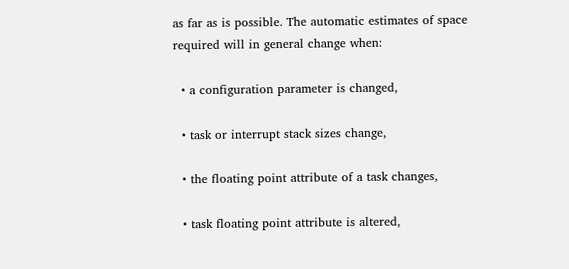as far as is possible. The automatic estimates of space required will in general change when:

  • a configuration parameter is changed,

  • task or interrupt stack sizes change,

  • the floating point attribute of a task changes,

  • task floating point attribute is altered,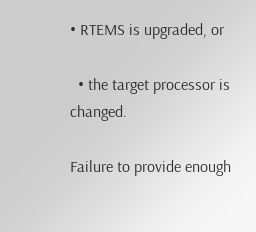• RTEMS is upgraded, or

  • the target processor is changed.

Failure to provide enough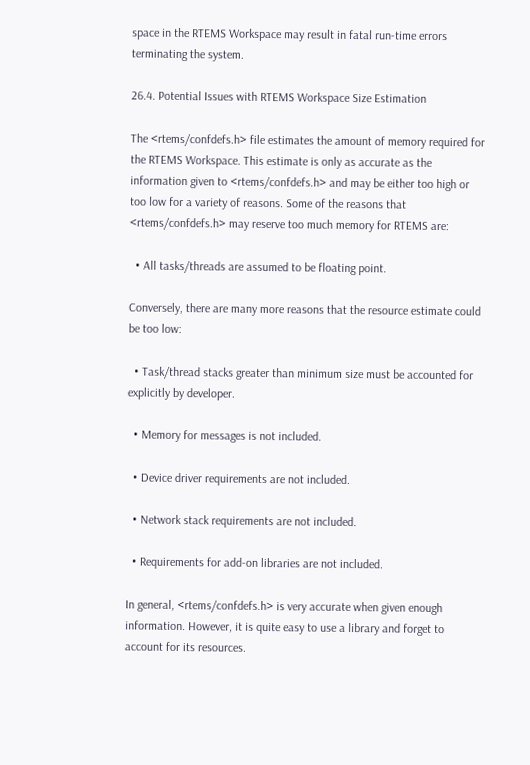space in the RTEMS Workspace may result in fatal run-time errors terminating the system.

26.4. Potential Issues with RTEMS Workspace Size Estimation

The <rtems/confdefs.h> file estimates the amount of memory required for the RTEMS Workspace. This estimate is only as accurate as the information given to <rtems/confdefs.h> and may be either too high or too low for a variety of reasons. Some of the reasons that <rtems/confdefs.h> may reserve too much memory for RTEMS are:

  • All tasks/threads are assumed to be floating point.

Conversely, there are many more reasons that the resource estimate could be too low:

  • Task/thread stacks greater than minimum size must be accounted for explicitly by developer.

  • Memory for messages is not included.

  • Device driver requirements are not included.

  • Network stack requirements are not included.

  • Requirements for add-on libraries are not included.

In general, <rtems/confdefs.h> is very accurate when given enough information. However, it is quite easy to use a library and forget to account for its resources.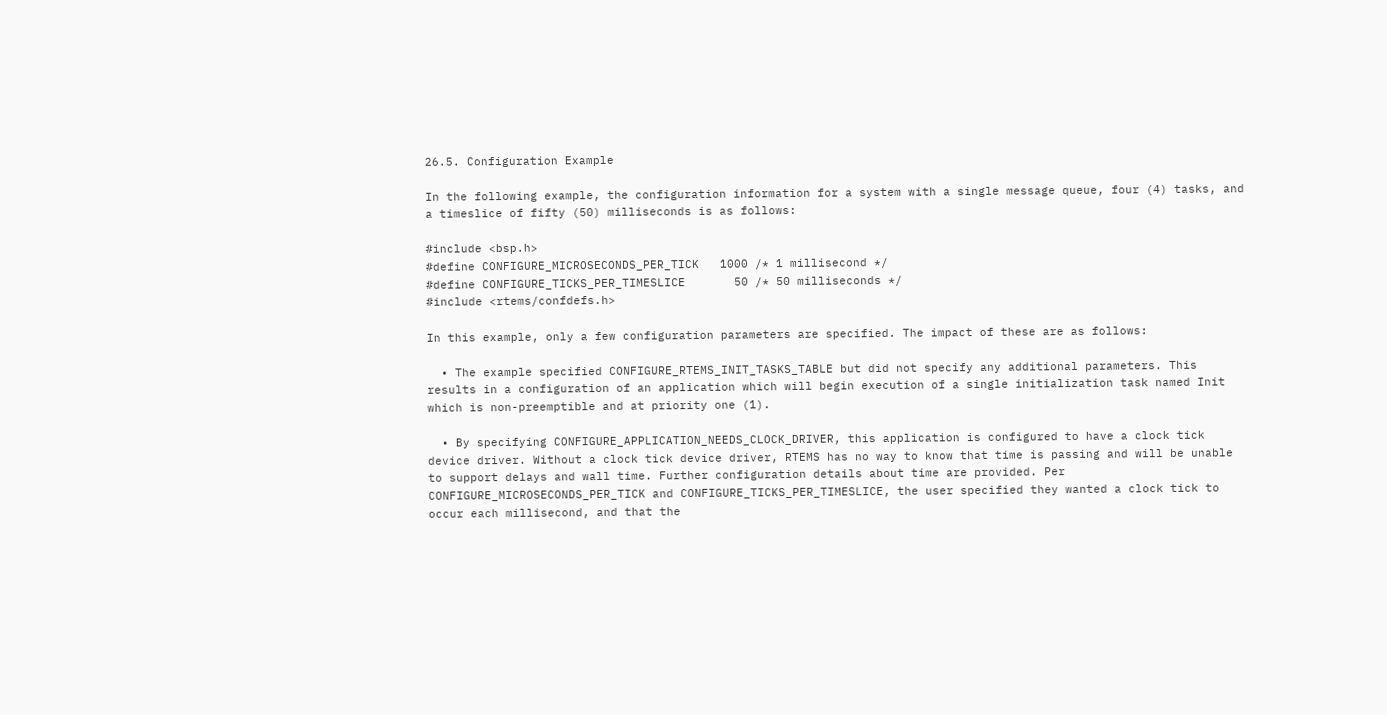26.5. Configuration Example

In the following example, the configuration information for a system with a single message queue, four (4) tasks, and a timeslice of fifty (50) milliseconds is as follows:

#include <bsp.h>
#define CONFIGURE_MICROSECONDS_PER_TICK   1000 /* 1 millisecond */
#define CONFIGURE_TICKS_PER_TIMESLICE       50 /* 50 milliseconds */
#include <rtems/confdefs.h>

In this example, only a few configuration parameters are specified. The impact of these are as follows:

  • The example specified CONFIGURE_RTEMS_INIT_TASKS_TABLE but did not specify any additional parameters. This results in a configuration of an application which will begin execution of a single initialization task named Init which is non-preemptible and at priority one (1).

  • By specifying CONFIGURE_APPLICATION_NEEDS_CLOCK_DRIVER, this application is configured to have a clock tick device driver. Without a clock tick device driver, RTEMS has no way to know that time is passing and will be unable to support delays and wall time. Further configuration details about time are provided. Per CONFIGURE_MICROSECONDS_PER_TICK and CONFIGURE_TICKS_PER_TIMESLICE, the user specified they wanted a clock tick to occur each millisecond, and that the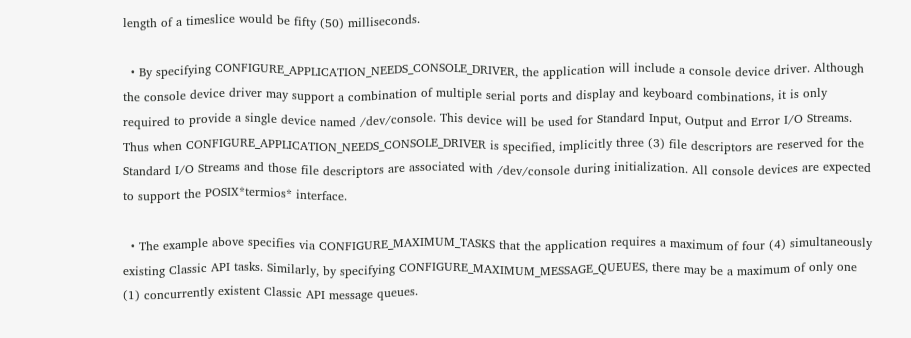length of a timeslice would be fifty (50) milliseconds.

  • By specifying CONFIGURE_APPLICATION_NEEDS_CONSOLE_DRIVER, the application will include a console device driver. Although the console device driver may support a combination of multiple serial ports and display and keyboard combinations, it is only required to provide a single device named /dev/console. This device will be used for Standard Input, Output and Error I/O Streams. Thus when CONFIGURE_APPLICATION_NEEDS_CONSOLE_DRIVER is specified, implicitly three (3) file descriptors are reserved for the Standard I/O Streams and those file descriptors are associated with /dev/console during initialization. All console devices are expected to support the POSIX*termios* interface.

  • The example above specifies via CONFIGURE_MAXIMUM_TASKS that the application requires a maximum of four (4) simultaneously existing Classic API tasks. Similarly, by specifying CONFIGURE_MAXIMUM_MESSAGE_QUEUES, there may be a maximum of only one (1) concurrently existent Classic API message queues.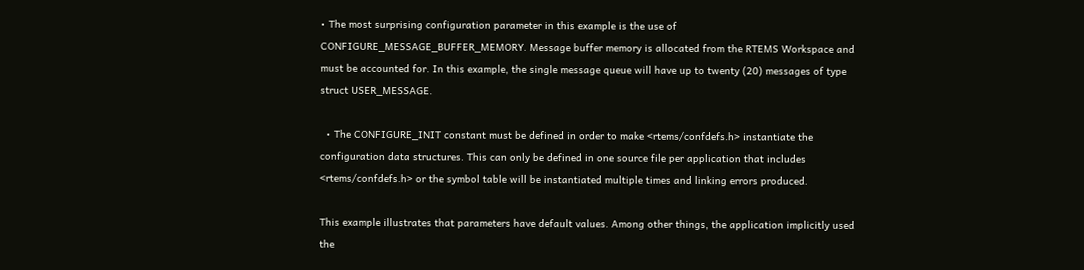• The most surprising configuration parameter in this example is the use of CONFIGURE_MESSAGE_BUFFER_MEMORY. Message buffer memory is allocated from the RTEMS Workspace and must be accounted for. In this example, the single message queue will have up to twenty (20) messages of type struct USER_MESSAGE.

  • The CONFIGURE_INIT constant must be defined in order to make <rtems/confdefs.h> instantiate the configuration data structures. This can only be defined in one source file per application that includes <rtems/confdefs.h> or the symbol table will be instantiated multiple times and linking errors produced.

This example illustrates that parameters have default values. Among other things, the application implicitly used the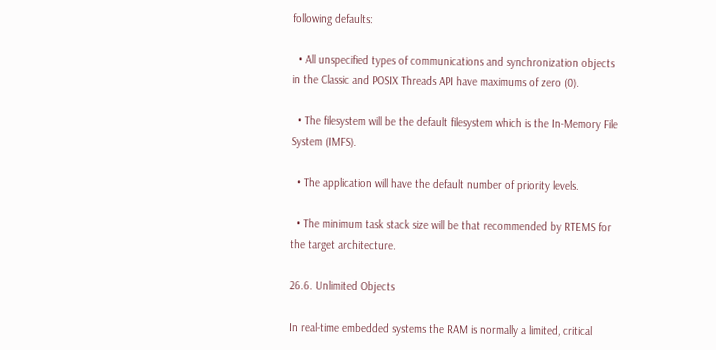following defaults:

  • All unspecified types of communications and synchronization objects in the Classic and POSIX Threads API have maximums of zero (0).

  • The filesystem will be the default filesystem which is the In-Memory File System (IMFS).

  • The application will have the default number of priority levels.

  • The minimum task stack size will be that recommended by RTEMS for the target architecture.

26.6. Unlimited Objects

In real-time embedded systems the RAM is normally a limited, critical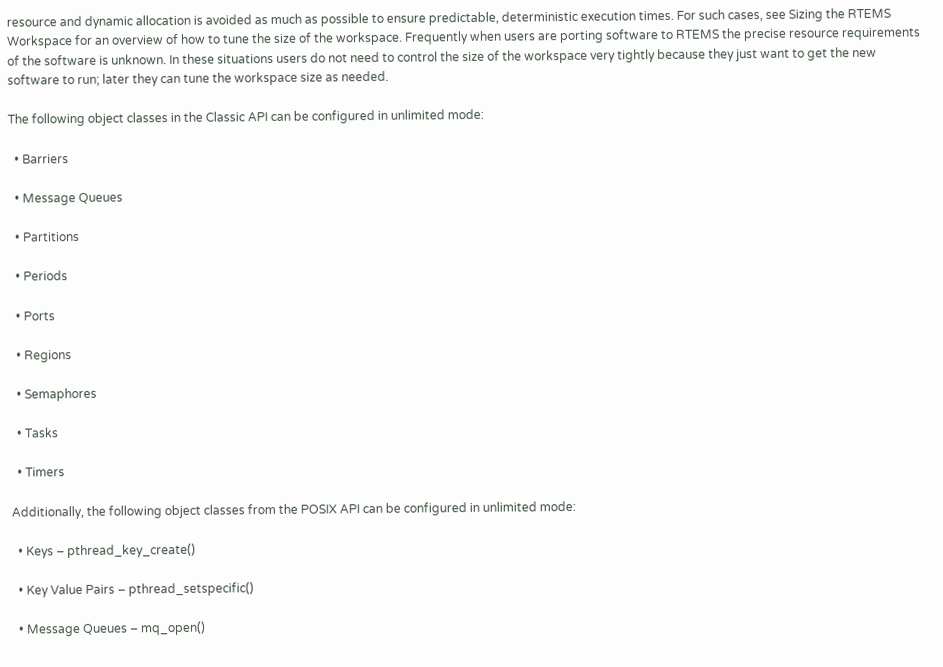resource and dynamic allocation is avoided as much as possible to ensure predictable, deterministic execution times. For such cases, see Sizing the RTEMS Workspace for an overview of how to tune the size of the workspace. Frequently when users are porting software to RTEMS the precise resource requirements of the software is unknown. In these situations users do not need to control the size of the workspace very tightly because they just want to get the new software to run; later they can tune the workspace size as needed.

The following object classes in the Classic API can be configured in unlimited mode:

  • Barriers

  • Message Queues

  • Partitions

  • Periods

  • Ports

  • Regions

  • Semaphores

  • Tasks

  • Timers

Additionally, the following object classes from the POSIX API can be configured in unlimited mode:

  • Keys – pthread_key_create()

  • Key Value Pairs – pthread_setspecific()

  • Message Queues – mq_open()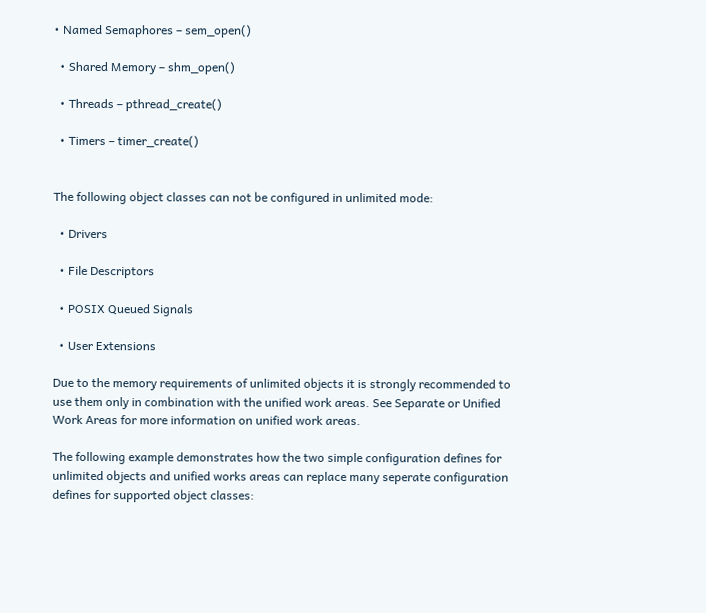• Named Semaphores – sem_open()

  • Shared Memory – shm_open()

  • Threads – pthread_create()

  • Timers – timer_create()


The following object classes can not be configured in unlimited mode:

  • Drivers

  • File Descriptors

  • POSIX Queued Signals

  • User Extensions

Due to the memory requirements of unlimited objects it is strongly recommended to use them only in combination with the unified work areas. See Separate or Unified Work Areas for more information on unified work areas.

The following example demonstrates how the two simple configuration defines for unlimited objects and unified works areas can replace many seperate configuration defines for supported object classes: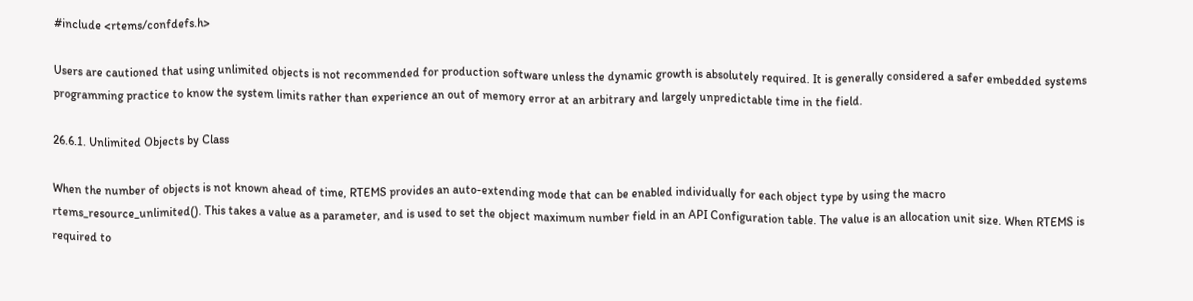#include <rtems/confdefs.h>

Users are cautioned that using unlimited objects is not recommended for production software unless the dynamic growth is absolutely required. It is generally considered a safer embedded systems programming practice to know the system limits rather than experience an out of memory error at an arbitrary and largely unpredictable time in the field.

26.6.1. Unlimited Objects by Class

When the number of objects is not known ahead of time, RTEMS provides an auto-extending mode that can be enabled individually for each object type by using the macro rtems_resource_unlimited(). This takes a value as a parameter, and is used to set the object maximum number field in an API Configuration table. The value is an allocation unit size. When RTEMS is required to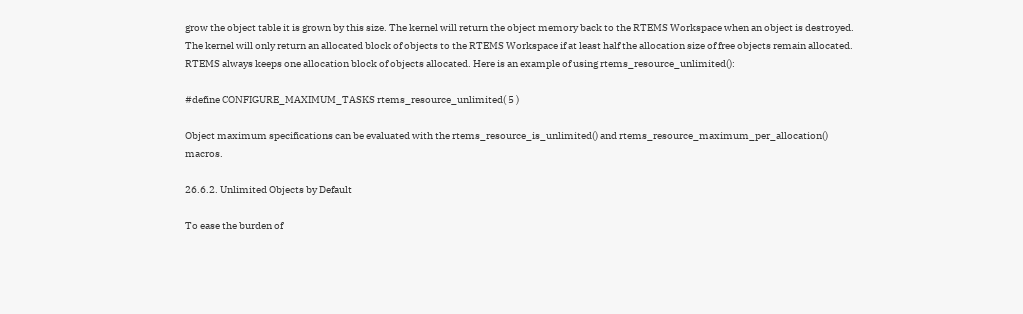grow the object table it is grown by this size. The kernel will return the object memory back to the RTEMS Workspace when an object is destroyed. The kernel will only return an allocated block of objects to the RTEMS Workspace if at least half the allocation size of free objects remain allocated. RTEMS always keeps one allocation block of objects allocated. Here is an example of using rtems_resource_unlimited():

#define CONFIGURE_MAXIMUM_TASKS rtems_resource_unlimited( 5 )

Object maximum specifications can be evaluated with the rtems_resource_is_unlimited() and rtems_resource_maximum_per_allocation() macros.

26.6.2. Unlimited Objects by Default

To ease the burden of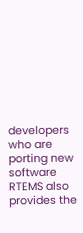developers who are porting new software RTEMS also provides the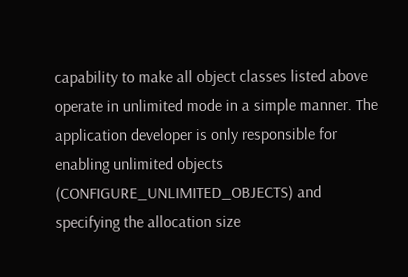capability to make all object classes listed above operate in unlimited mode in a simple manner. The application developer is only responsible for enabling unlimited objects (CONFIGURE_UNLIMITED_OBJECTS) and specifying the allocation size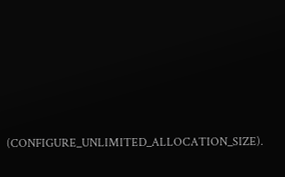(CONFIGURE_UNLIMITED_ALLOCATION_SIZE).